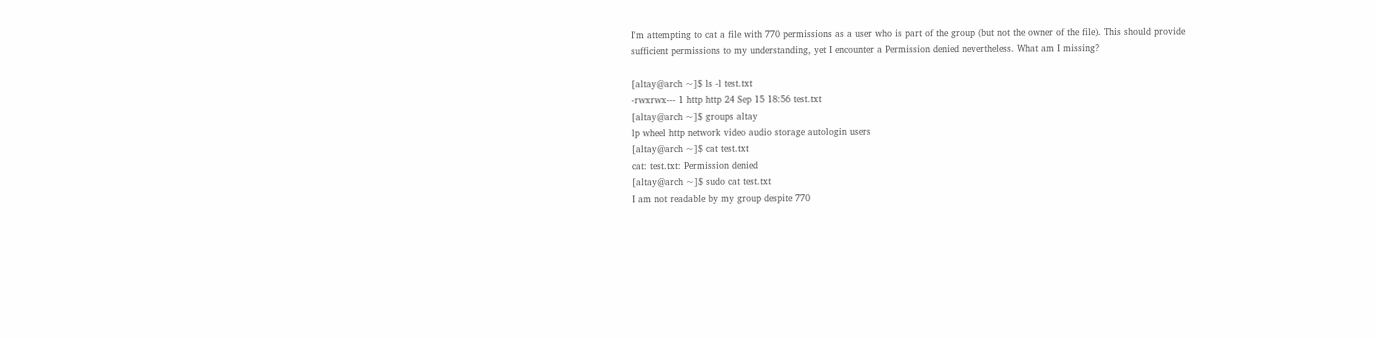I'm attempting to cat a file with 770 permissions as a user who is part of the group (but not the owner of the file). This should provide sufficient permissions to my understanding, yet I encounter a Permission denied nevertheless. What am I missing?

[altay@arch ~]$ ls -l test.txt
-rwxrwx--- 1 http http 24 Sep 15 18:56 test.txt
[altay@arch ~]$ groups altay
lp wheel http network video audio storage autologin users
[altay@arch ~]$ cat test.txt
cat: test.txt: Permission denied
[altay@arch ~]$ sudo cat test.txt
I am not readable by my group despite 770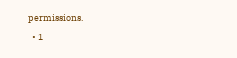permissions.
  • 1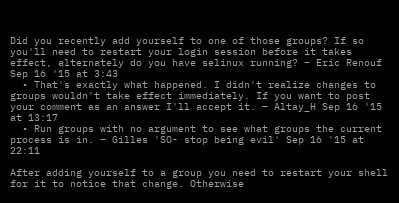Did you recently add yourself to one of those groups? If so you'll need to restart your login session before it takes effect, alternately do you have selinux running? – Eric Renouf Sep 16 '15 at 3:43
  • That's exactly what happened. I didn't realize changes to groups wouldn't take effect immediately. If you want to post your comment as an answer I'll accept it. – Altay_H Sep 16 '15 at 13:17
  • Run groups with no argument to see what groups the current process is in. – Gilles 'SO- stop being evil' Sep 16 '15 at 22:11

After adding yourself to a group you need to restart your shell for it to notice that change. Otherwise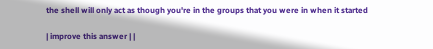the shell will only act as though you're in the groups that you were in when it started

| improve this answer | |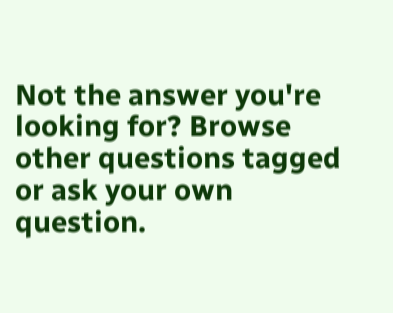Not the answer you're looking for? Browse other questions tagged or ask your own question.